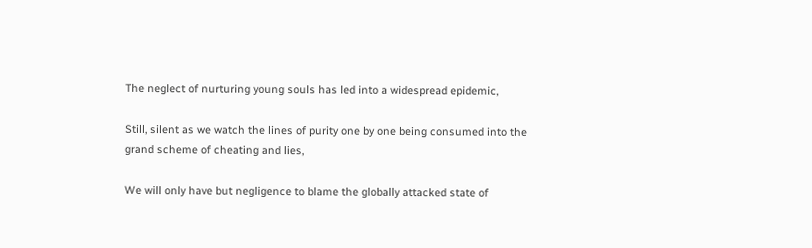The neglect of nurturing young souls has led into a widespread epidemic,

Still, silent as we watch the lines of purity one by one being consumed into the grand scheme of cheating and lies,

We will only have but negligence to blame the globally attacked state of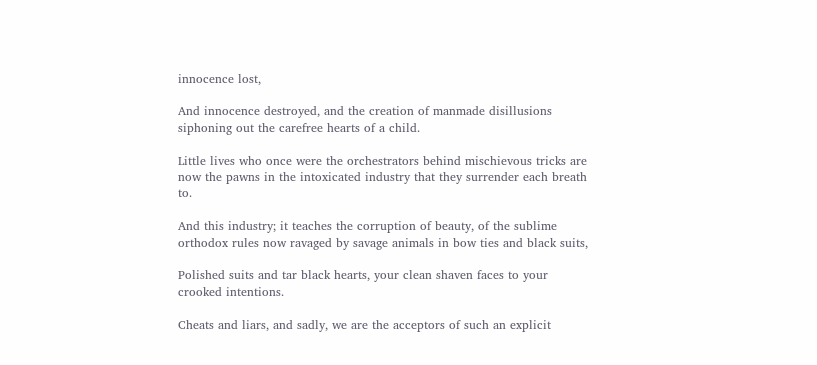innocence lost,

And innocence destroyed, and the creation of manmade disillusions siphoning out the carefree hearts of a child.

Little lives who once were the orchestrators behind mischievous tricks are now the pawns in the intoxicated industry that they surrender each breath to.

And this industry; it teaches the corruption of beauty, of the sublime orthodox rules now ravaged by savage animals in bow ties and black suits,

Polished suits and tar black hearts, your clean shaven faces to your crooked intentions.

Cheats and liars, and sadly, we are the acceptors of such an explicit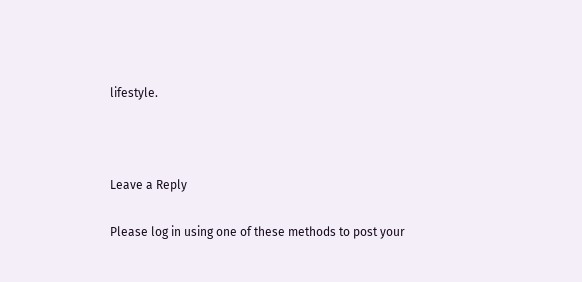lifestyle.



Leave a Reply

Please log in using one of these methods to post your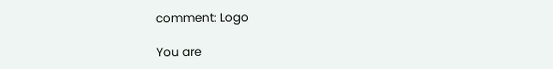comment: Logo

You are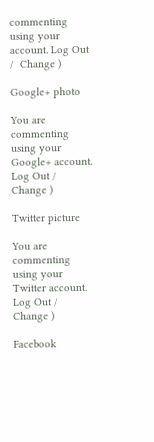commenting using your account. Log Out /  Change )

Google+ photo

You are commenting using your Google+ account. Log Out /  Change )

Twitter picture

You are commenting using your Twitter account. Log Out /  Change )

Facebook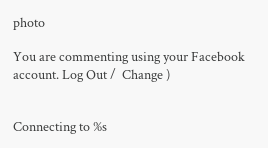photo

You are commenting using your Facebook account. Log Out /  Change )


Connecting to %s